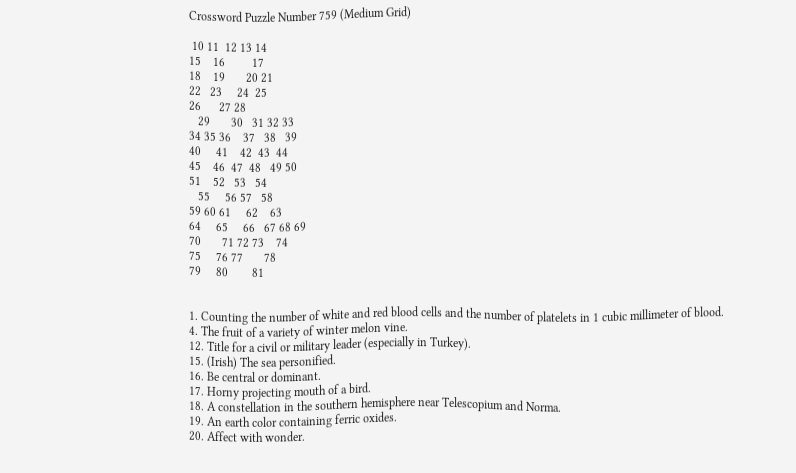Crossword Puzzle Number 759 (Medium Grid)

 10 11  12 13 14
15    16         17
18    19       20 21
22   23     24  25
26      27 28
   29       30   31 32 33
34 35 36    37   38   39
40     41    42  43  44
45    46  47  48   49 50
51    52   53   54
   55     56 57   58
59 60 61     62    63
64     65     66   67 68 69
70       71 72 73    74
75     76 77       78
79     80        81


1. Counting the number of white and red blood cells and the number of platelets in 1 cubic millimeter of blood.
4. The fruit of a variety of winter melon vine.
12. Title for a civil or military leader (especially in Turkey).
15. (Irish) The sea personified.
16. Be central or dominant.
17. Horny projecting mouth of a bird.
18. A constellation in the southern hemisphere near Telescopium and Norma.
19. An earth color containing ferric oxides.
20. Affect with wonder.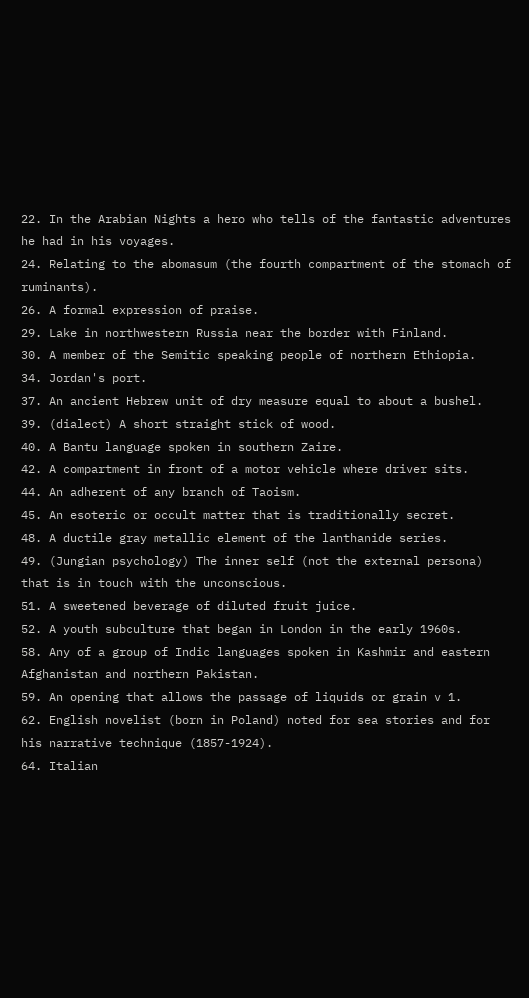22. In the Arabian Nights a hero who tells of the fantastic adventures he had in his voyages.
24. Relating to the abomasum (the fourth compartment of the stomach of ruminants).
26. A formal expression of praise.
29. Lake in northwestern Russia near the border with Finland.
30. A member of the Semitic speaking people of northern Ethiopia.
34. Jordan's port.
37. An ancient Hebrew unit of dry measure equal to about a bushel.
39. (dialect) A short straight stick of wood.
40. A Bantu language spoken in southern Zaire.
42. A compartment in front of a motor vehicle where driver sits.
44. An adherent of any branch of Taoism.
45. An esoteric or occult matter that is traditionally secret.
48. A ductile gray metallic element of the lanthanide series.
49. (Jungian psychology) The inner self (not the external persona) that is in touch with the unconscious.
51. A sweetened beverage of diluted fruit juice.
52. A youth subculture that began in London in the early 1960s.
58. Any of a group of Indic languages spoken in Kashmir and eastern Afghanistan and northern Pakistan.
59. An opening that allows the passage of liquids or grain v 1.
62. English novelist (born in Poland) noted for sea stories and for his narrative technique (1857-1924).
64. Italian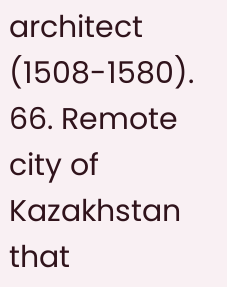architect (1508-1580).
66. Remote city of Kazakhstan that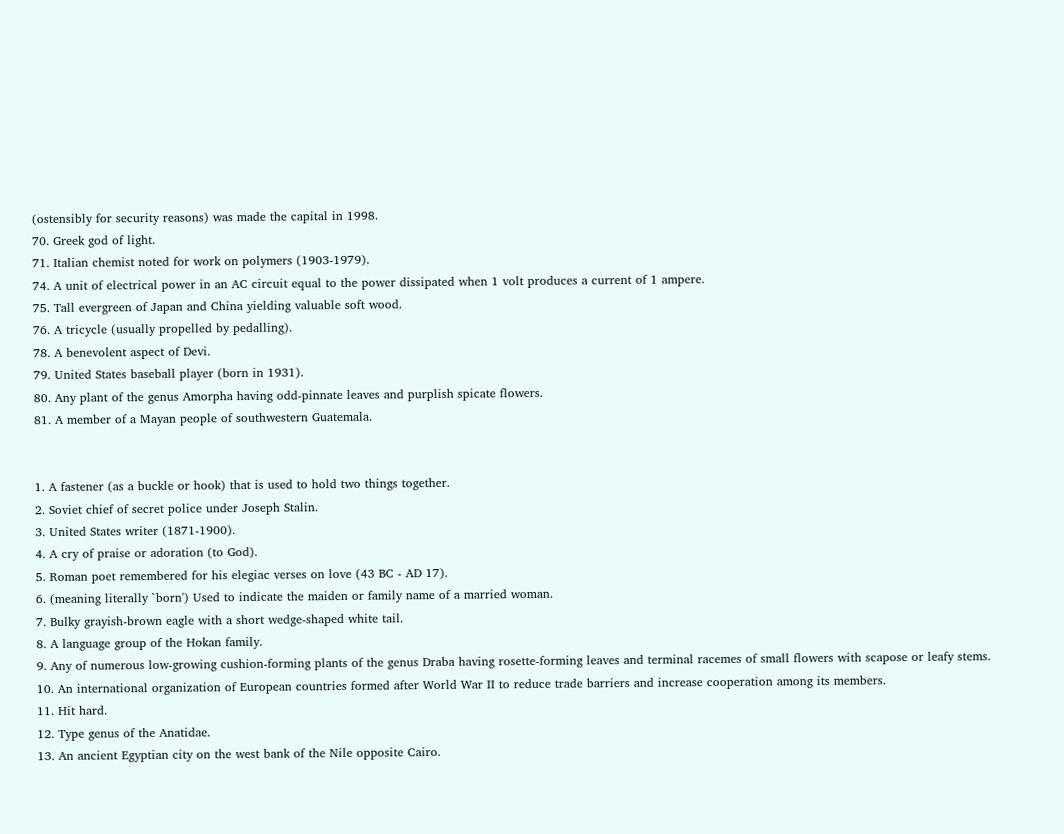(ostensibly for security reasons) was made the capital in 1998.
70. Greek god of light.
71. Italian chemist noted for work on polymers (1903-1979).
74. A unit of electrical power in an AC circuit equal to the power dissipated when 1 volt produces a current of 1 ampere.
75. Tall evergreen of Japan and China yielding valuable soft wood.
76. A tricycle (usually propelled by pedalling).
78. A benevolent aspect of Devi.
79. United States baseball player (born in 1931).
80. Any plant of the genus Amorpha having odd-pinnate leaves and purplish spicate flowers.
81. A member of a Mayan people of southwestern Guatemala.


1. A fastener (as a buckle or hook) that is used to hold two things together.
2. Soviet chief of secret police under Joseph Stalin.
3. United States writer (1871-1900).
4. A cry of praise or adoration (to God).
5. Roman poet remembered for his elegiac verses on love (43 BC - AD 17).
6. (meaning literally `born') Used to indicate the maiden or family name of a married woman.
7. Bulky grayish-brown eagle with a short wedge-shaped white tail.
8. A language group of the Hokan family.
9. Any of numerous low-growing cushion-forming plants of the genus Draba having rosette-forming leaves and terminal racemes of small flowers with scapose or leafy stems.
10. An international organization of European countries formed after World War II to reduce trade barriers and increase cooperation among its members.
11. Hit hard.
12. Type genus of the Anatidae.
13. An ancient Egyptian city on the west bank of the Nile opposite Cairo.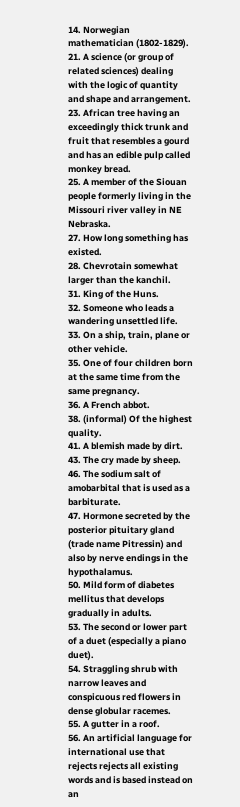14. Norwegian mathematician (1802-1829).
21. A science (or group of related sciences) dealing with the logic of quantity and shape and arrangement.
23. African tree having an exceedingly thick trunk and fruit that resembles a gourd and has an edible pulp called monkey bread.
25. A member of the Siouan people formerly living in the Missouri river valley in NE Nebraska.
27. How long something has existed.
28. Chevrotain somewhat larger than the kanchil.
31. King of the Huns.
32. Someone who leads a wandering unsettled life.
33. On a ship, train, plane or other vehicle.
35. One of four children born at the same time from the same pregnancy.
36. A French abbot.
38. (informal) Of the highest quality.
41. A blemish made by dirt.
43. The cry made by sheep.
46. The sodium salt of amobarbital that is used as a barbiturate.
47. Hormone secreted by the posterior pituitary gland (trade name Pitressin) and also by nerve endings in the hypothalamus.
50. Mild form of diabetes mellitus that develops gradually in adults.
53. The second or lower part of a duet (especially a piano duet).
54. Straggling shrub with narrow leaves and conspicuous red flowers in dense globular racemes.
55. A gutter in a roof.
56. An artificial language for international use that rejects rejects all existing words and is based instead on an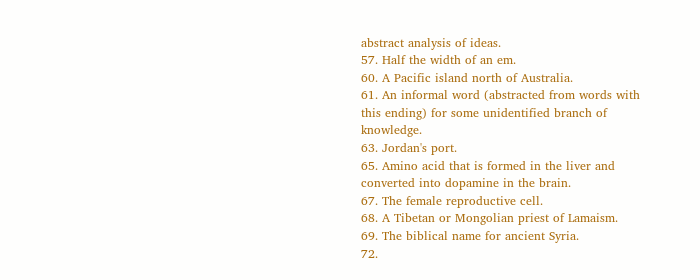abstract analysis of ideas.
57. Half the width of an em.
60. A Pacific island north of Australia.
61. An informal word (abstracted from words with this ending) for some unidentified branch of knowledge.
63. Jordan's port.
65. Amino acid that is formed in the liver and converted into dopamine in the brain.
67. The female reproductive cell.
68. A Tibetan or Mongolian priest of Lamaism.
69. The biblical name for ancient Syria.
72.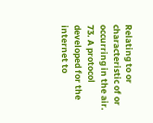Relating to or characteristic of or occurring in the air.
73. A protocol developed for the internet to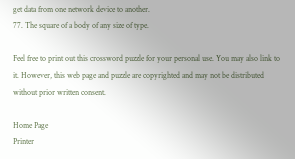get data from one network device to another.
77. The square of a body of any size of type.

Feel free to print out this crossword puzzle for your personal use. You may also link to it. However, this web page and puzzle are copyrighted and may not be distributed without prior written consent.

Home Page
Printer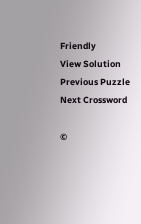Friendly
View Solution
Previous Puzzle
Next Crossword

©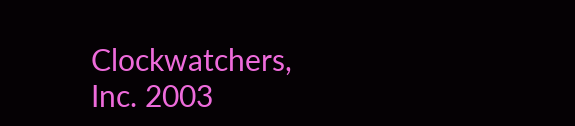Clockwatchers, Inc. 2003